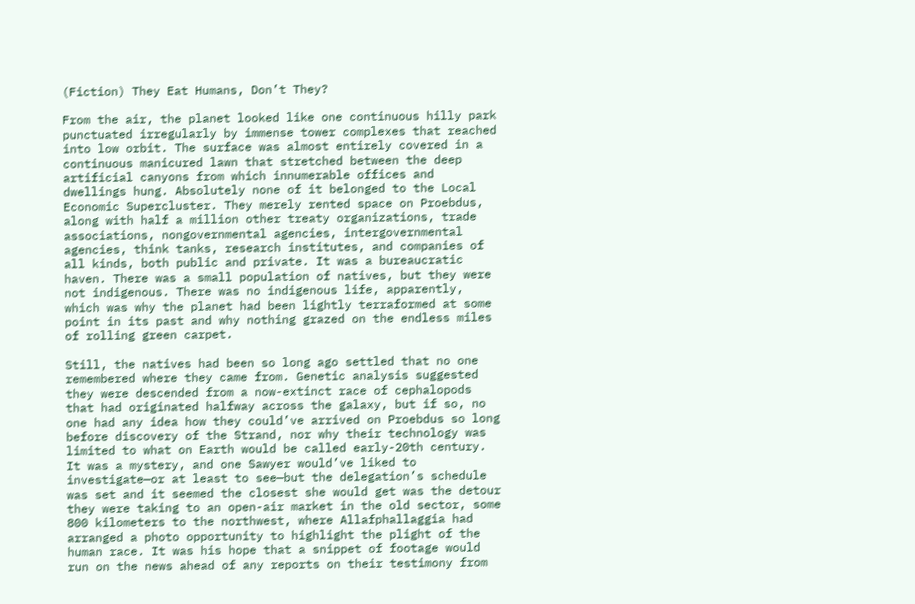(Fiction) They Eat Humans, Don’t They?

From the air, the planet looked like one continuous hilly park punctuated irregularly by immense tower complexes that reached into low orbit. The surface was almost entirely covered in a continuous manicured lawn that stretched between the deep artificial canyons from which innumerable offices and dwellings hung. Absolutely none of it belonged to the Local Economic Supercluster. They merely rented space on Proebdus, along with half a million other treaty organizations, trade associations, nongovernmental agencies, intergovernmental agencies, think tanks, research institutes, and companies of all kinds, both public and private. It was a bureaucratic haven. There was a small population of natives, but they were not indigenous. There was no indigenous life, apparently, which was why the planet had been lightly terraformed at some point in its past and why nothing grazed on the endless miles of rolling green carpet.

Still, the natives had been so long ago settled that no one remembered where they came from. Genetic analysis suggested they were descended from a now-extinct race of cephalopods that had originated halfway across the galaxy, but if so, no one had any idea how they could’ve arrived on Proebdus so long before discovery of the Strand, nor why their technology was limited to what on Earth would be called early-20th century. It was a mystery, and one Sawyer would’ve liked to investigate—or at least to see—but the delegation’s schedule was set and it seemed the closest she would get was the detour they were taking to an open-air market in the old sector, some 800 kilometers to the northwest, where Allafphallaggia had arranged a photo opportunity to highlight the plight of the human race. It was his hope that a snippet of footage would run on the news ahead of any reports on their testimony from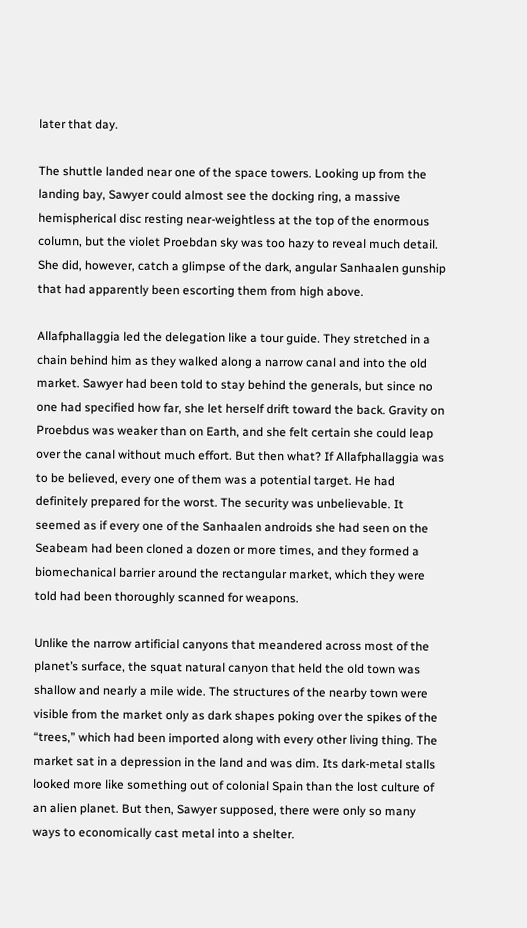later that day.

The shuttle landed near one of the space towers. Looking up from the landing bay, Sawyer could almost see the docking ring, a massive hemispherical disc resting near-weightless at the top of the enormous column, but the violet Proebdan sky was too hazy to reveal much detail. She did, however, catch a glimpse of the dark, angular Sanhaalen gunship that had apparently been escorting them from high above.

Allafphallaggia led the delegation like a tour guide. They stretched in a chain behind him as they walked along a narrow canal and into the old market. Sawyer had been told to stay behind the generals, but since no one had specified how far, she let herself drift toward the back. Gravity on Proebdus was weaker than on Earth, and she felt certain she could leap over the canal without much effort. But then what? If Allafphallaggia was to be believed, every one of them was a potential target. He had definitely prepared for the worst. The security was unbelievable. It seemed as if every one of the Sanhaalen androids she had seen on the Seabeam had been cloned a dozen or more times, and they formed a biomechanical barrier around the rectangular market, which they were told had been thoroughly scanned for weapons.

Unlike the narrow artificial canyons that meandered across most of the planet’s surface, the squat natural canyon that held the old town was shallow and nearly a mile wide. The structures of the nearby town were visible from the market only as dark shapes poking over the spikes of the “trees,” which had been imported along with every other living thing. The market sat in a depression in the land and was dim. Its dark-metal stalls looked more like something out of colonial Spain than the lost culture of an alien planet. But then, Sawyer supposed, there were only so many ways to economically cast metal into a shelter.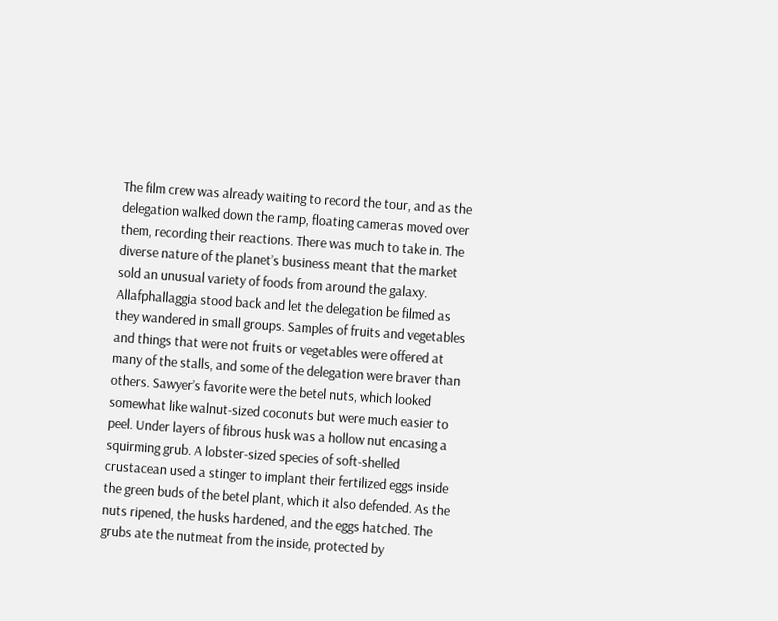The film crew was already waiting to record the tour, and as the delegation walked down the ramp, floating cameras moved over them, recording their reactions. There was much to take in. The diverse nature of the planet’s business meant that the market sold an unusual variety of foods from around the galaxy. Allafphallaggia stood back and let the delegation be filmed as they wandered in small groups. Samples of fruits and vegetables and things that were not fruits or vegetables were offered at many of the stalls, and some of the delegation were braver than others. Sawyer’s favorite were the betel nuts, which looked somewhat like walnut-sized coconuts but were much easier to peel. Under layers of fibrous husk was a hollow nut encasing a squirming grub. A lobster-sized species of soft-shelled crustacean used a stinger to implant their fertilized eggs inside the green buds of the betel plant, which it also defended. As the nuts ripened, the husks hardened, and the eggs hatched. The grubs ate the nutmeat from the inside, protected by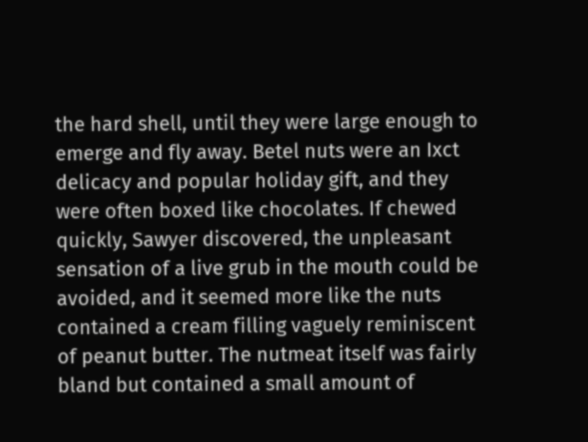the hard shell, until they were large enough to emerge and fly away. Betel nuts were an Ixct delicacy and popular holiday gift, and they were often boxed like chocolates. If chewed quickly, Sawyer discovered, the unpleasant sensation of a live grub in the mouth could be avoided, and it seemed more like the nuts contained a cream filling vaguely reminiscent of peanut butter. The nutmeat itself was fairly bland but contained a small amount of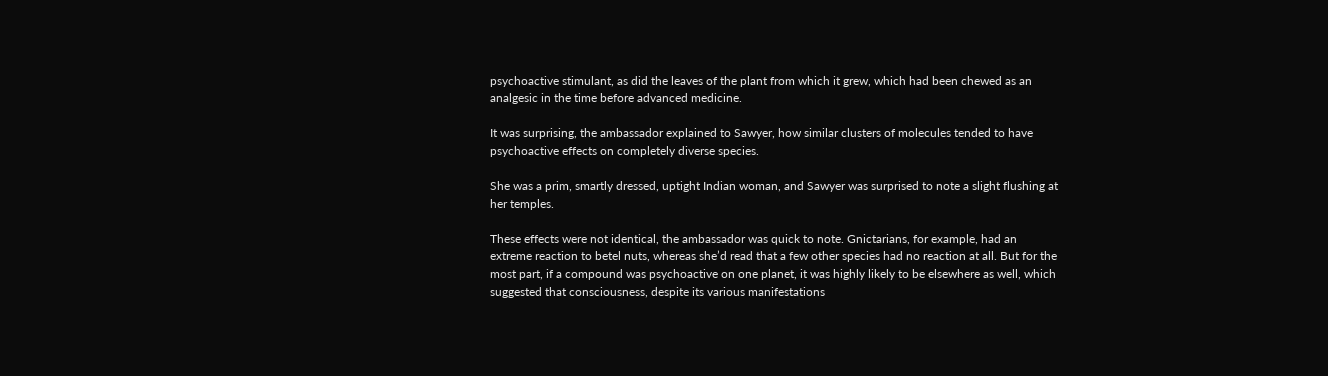psychoactive stimulant, as did the leaves of the plant from which it grew, which had been chewed as an analgesic in the time before advanced medicine.

It was surprising, the ambassador explained to Sawyer, how similar clusters of molecules tended to have psychoactive effects on completely diverse species.

She was a prim, smartly dressed, uptight Indian woman, and Sawyer was surprised to note a slight flushing at her temples.

These effects were not identical, the ambassador was quick to note. Gnictarians, for example, had an extreme reaction to betel nuts, whereas she’d read that a few other species had no reaction at all. But for the most part, if a compound was psychoactive on one planet, it was highly likely to be elsewhere as well, which suggested that consciousness, despite its various manifestations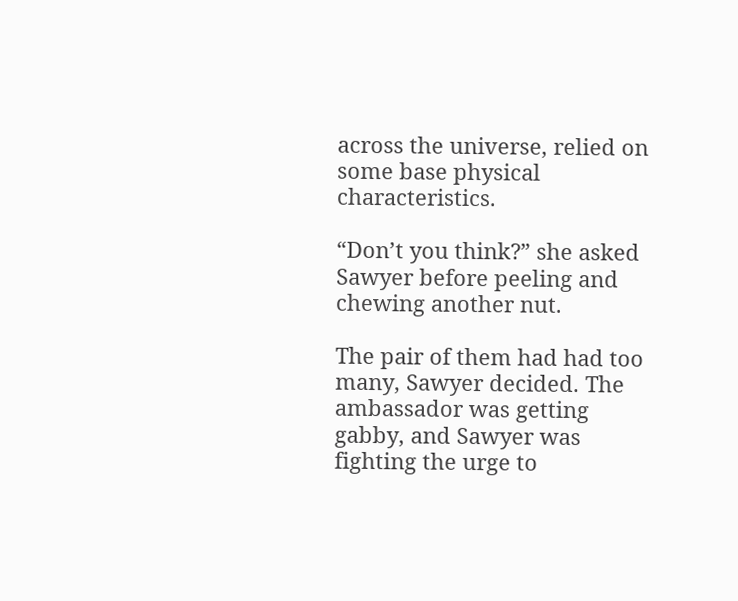across the universe, relied on some base physical characteristics.

“Don’t you think?” she asked Sawyer before peeling and chewing another nut.

The pair of them had had too many, Sawyer decided. The ambassador was getting gabby, and Sawyer was fighting the urge to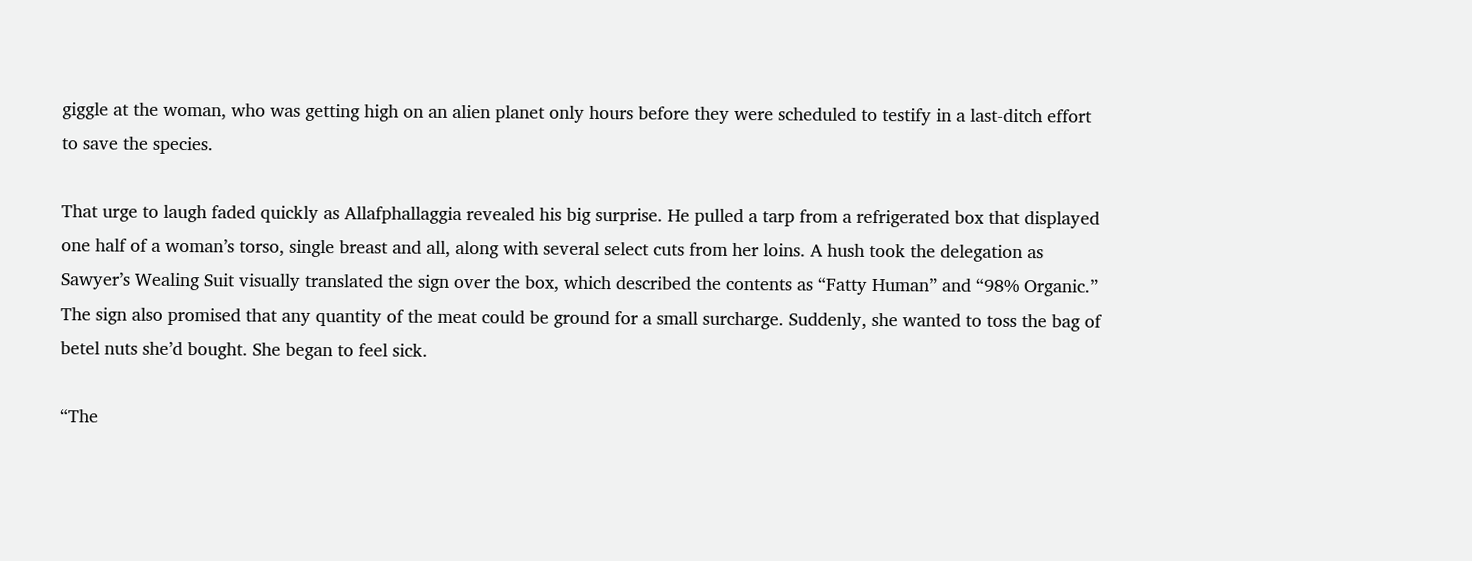giggle at the woman, who was getting high on an alien planet only hours before they were scheduled to testify in a last-ditch effort to save the species.

That urge to laugh faded quickly as Allafphallaggia revealed his big surprise. He pulled a tarp from a refrigerated box that displayed one half of a woman’s torso, single breast and all, along with several select cuts from her loins. A hush took the delegation as Sawyer’s Wealing Suit visually translated the sign over the box, which described the contents as “Fatty Human” and “98% Organic.” The sign also promised that any quantity of the meat could be ground for a small surcharge. Suddenly, she wanted to toss the bag of betel nuts she’d bought. She began to feel sick.

“The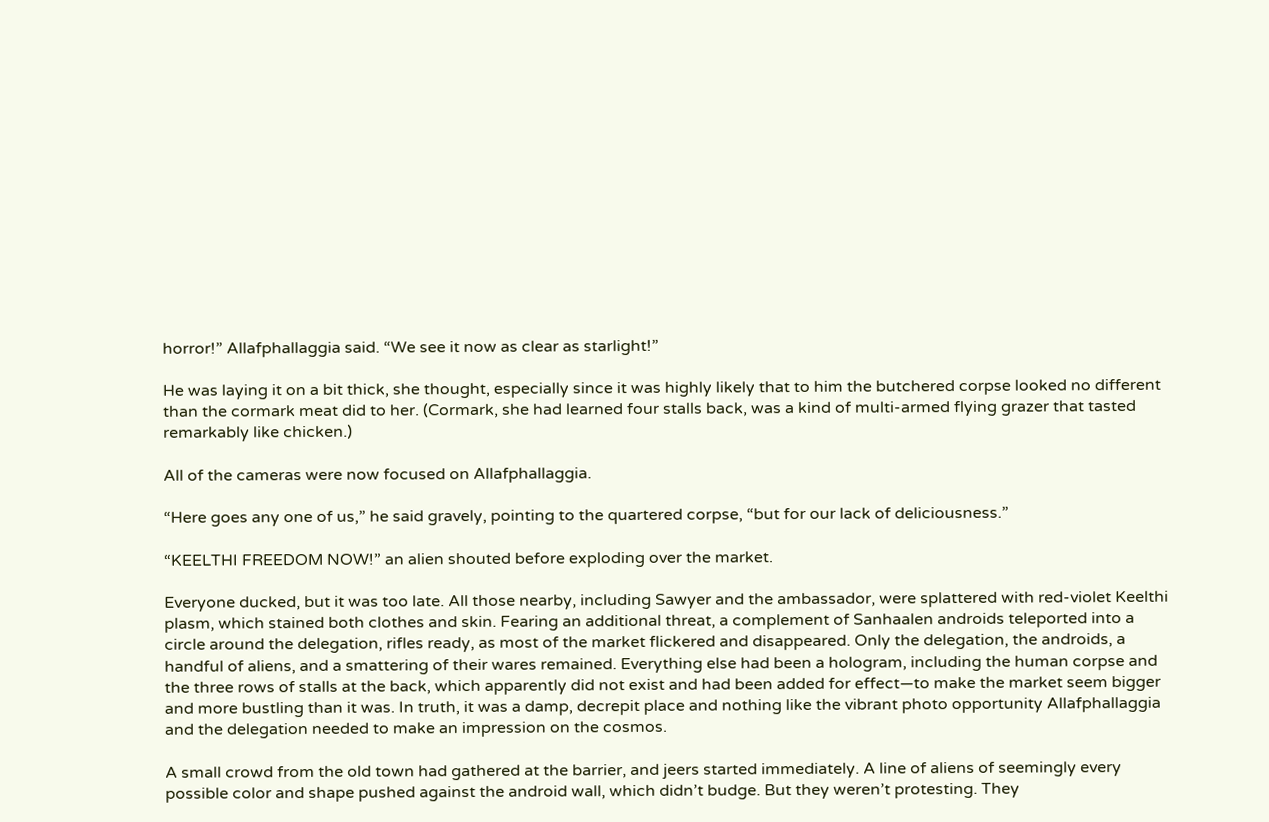horror!” Allafphallaggia said. “We see it now as clear as starlight!”

He was laying it on a bit thick, she thought, especially since it was highly likely that to him the butchered corpse looked no different than the cormark meat did to her. (Cormark, she had learned four stalls back, was a kind of multi-armed flying grazer that tasted remarkably like chicken.)

All of the cameras were now focused on Allafphallaggia.

“Here goes any one of us,” he said gravely, pointing to the quartered corpse, “but for our lack of deliciousness.”

“KEELTHI FREEDOM NOW!” an alien shouted before exploding over the market.

Everyone ducked, but it was too late. All those nearby, including Sawyer and the ambassador, were splattered with red-violet Keelthi plasm, which stained both clothes and skin. Fearing an additional threat, a complement of Sanhaalen androids teleported into a circle around the delegation, rifles ready, as most of the market flickered and disappeared. Only the delegation, the androids, a handful of aliens, and a smattering of their wares remained. Everything else had been a hologram, including the human corpse and the three rows of stalls at the back, which apparently did not exist and had been added for effect—to make the market seem bigger and more bustling than it was. In truth, it was a damp, decrepit place and nothing like the vibrant photo opportunity Allafphallaggia and the delegation needed to make an impression on the cosmos.

A small crowd from the old town had gathered at the barrier, and jeers started immediately. A line of aliens of seemingly every possible color and shape pushed against the android wall, which didn’t budge. But they weren’t protesting. They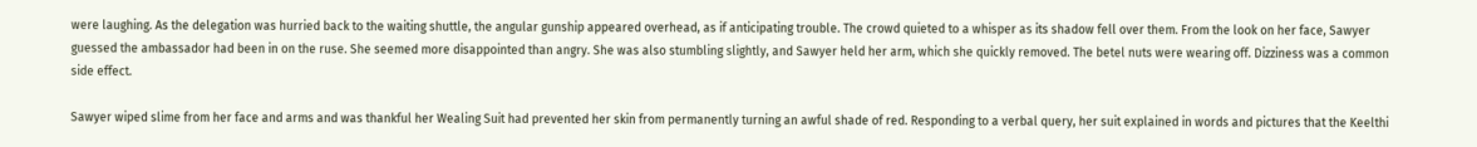were laughing. As the delegation was hurried back to the waiting shuttle, the angular gunship appeared overhead, as if anticipating trouble. The crowd quieted to a whisper as its shadow fell over them. From the look on her face, Sawyer guessed the ambassador had been in on the ruse. She seemed more disappointed than angry. She was also stumbling slightly, and Sawyer held her arm, which she quickly removed. The betel nuts were wearing off. Dizziness was a common side effect.

Sawyer wiped slime from her face and arms and was thankful her Wealing Suit had prevented her skin from permanently turning an awful shade of red. Responding to a verbal query, her suit explained in words and pictures that the Keelthi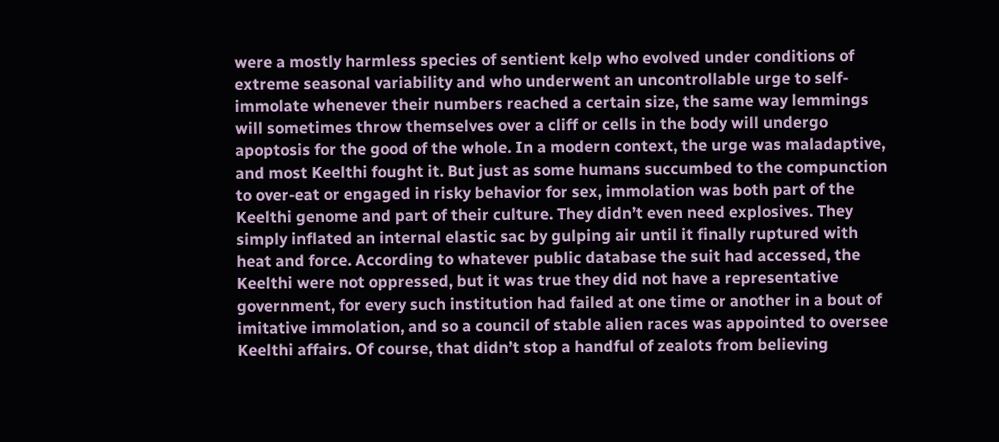were a mostly harmless species of sentient kelp who evolved under conditions of extreme seasonal variability and who underwent an uncontrollable urge to self-immolate whenever their numbers reached a certain size, the same way lemmings will sometimes throw themselves over a cliff or cells in the body will undergo apoptosis for the good of the whole. In a modern context, the urge was maladaptive, and most Keelthi fought it. But just as some humans succumbed to the compunction to over-eat or engaged in risky behavior for sex, immolation was both part of the Keelthi genome and part of their culture. They didn’t even need explosives. They simply inflated an internal elastic sac by gulping air until it finally ruptured with heat and force. According to whatever public database the suit had accessed, the Keelthi were not oppressed, but it was true they did not have a representative government, for every such institution had failed at one time or another in a bout of imitative immolation, and so a council of stable alien races was appointed to oversee Keelthi affairs. Of course, that didn’t stop a handful of zealots from believing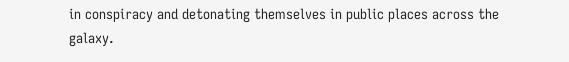in conspiracy and detonating themselves in public places across the galaxy.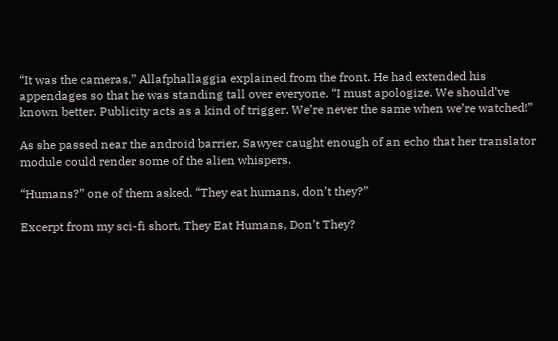“It was the cameras,” Allafphallaggia explained from the front. He had extended his appendages so that he was standing tall over everyone. “I must apologize. We should’ve known better. Publicity acts as a kind of trigger. We’re never the same when we’re watched!”

As she passed near the android barrier, Sawyer caught enough of an echo that her translator module could render some of the alien whispers.

“Humans?” one of them asked. “They eat humans, don’t they?”

Excerpt from my sci-fi short, They Eat Humans, Don’t They?